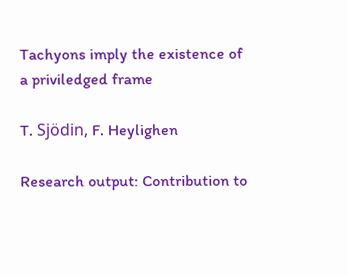Tachyons imply the existence of a priviledged frame

T. Sjödin, F. Heylighen

Research output: Contribution to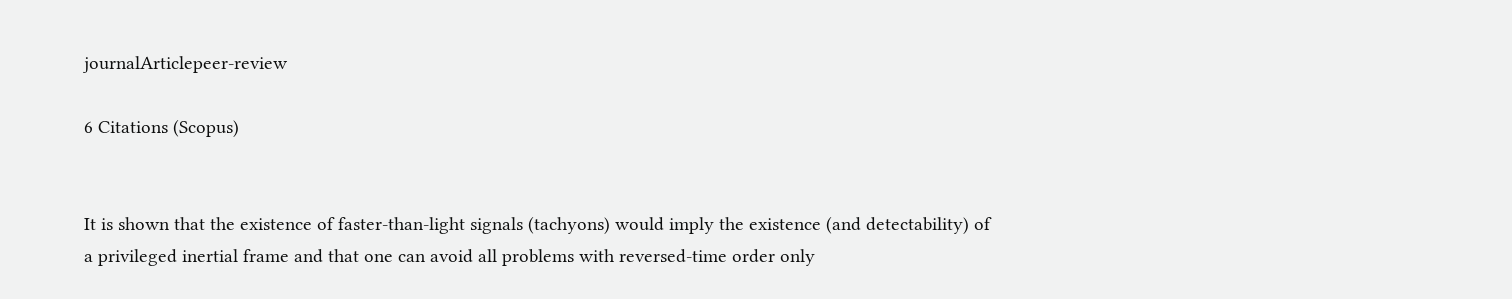journalArticlepeer-review

6 Citations (Scopus)


It is shown that the existence of faster-than-light signals (tachyons) would imply the existence (and detectability) of a privileged inertial frame and that one can avoid all problems with reversed-time order only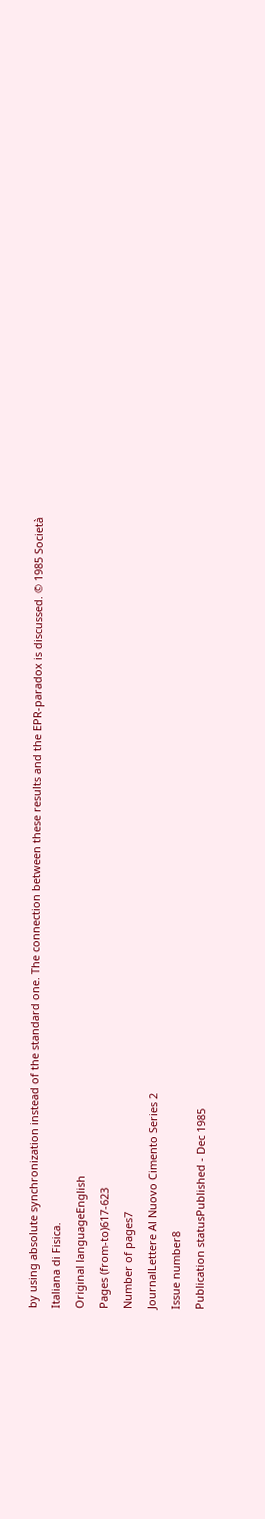by using absolute synchronization instead of the standard one. The connection between these results and the EPR-paradox is discussed. © 1985 Società Italiana di Fisica.
Original languageEnglish
Pages (from-to)617-623
Number of pages7
JournalLettere Al Nuovo Cimento Series 2
Issue number8
Publication statusPublished - Dec 1985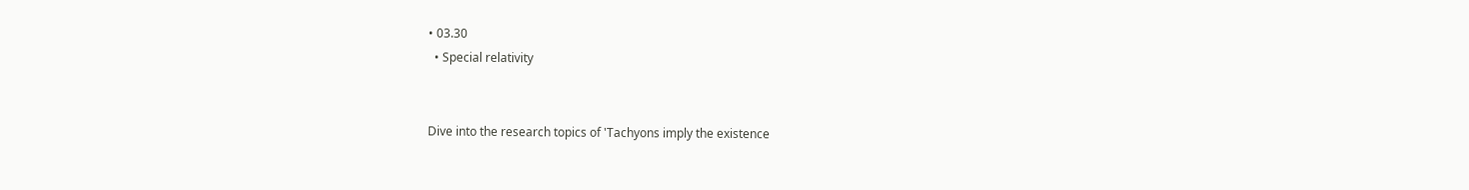• 03.30
  • Special relativity


Dive into the research topics of 'Tachyons imply the existence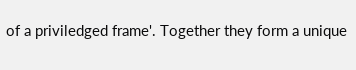of a priviledged frame'. Together they form a unique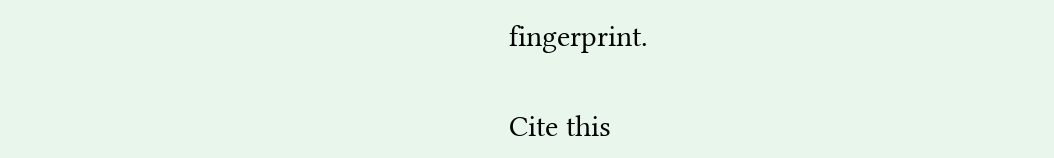fingerprint.

Cite this